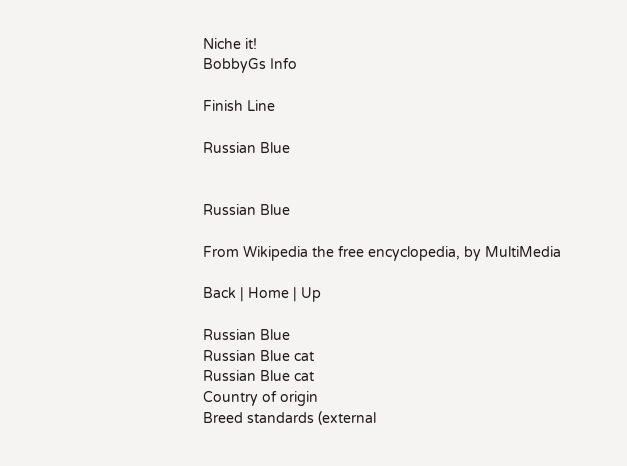Niche it!
BobbyGs Info

Finish Line

Russian Blue


Russian Blue

From Wikipedia the free encyclopedia, by MultiMedia

Back | Home | Up

Russian Blue
Russian Blue cat
Russian Blue cat
Country of origin
Breed standards (external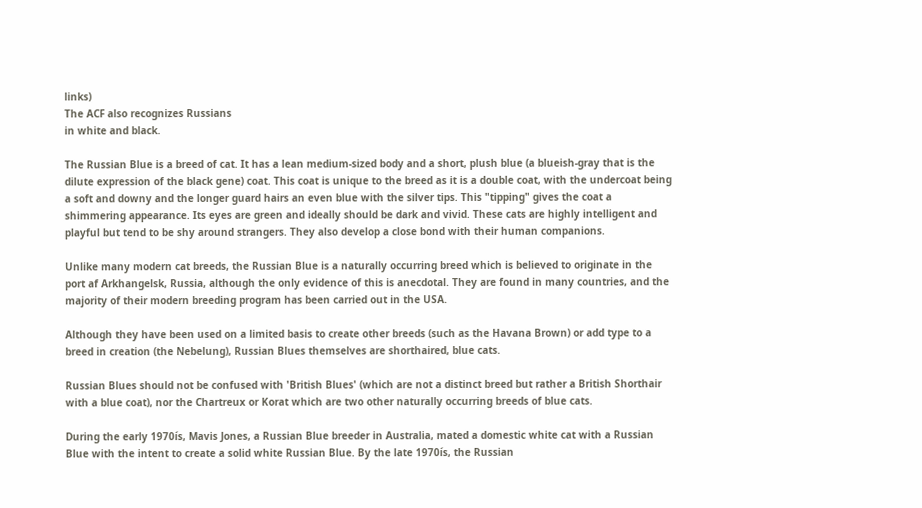links)
The ACF also recognizes Russians
in white and black.

The Russian Blue is a breed of cat. It has a lean medium-sized body and a short, plush blue (a blueish-gray that is the dilute expression of the black gene) coat. This coat is unique to the breed as it is a double coat, with the undercoat being a soft and downy and the longer guard hairs an even blue with the silver tips. This "tipping" gives the coat a shimmering appearance. Its eyes are green and ideally should be dark and vivid. These cats are highly intelligent and playful but tend to be shy around strangers. They also develop a close bond with their human companions.

Unlike many modern cat breeds, the Russian Blue is a naturally occurring breed which is believed to originate in the port af Arkhangelsk, Russia, although the only evidence of this is anecdotal. They are found in many countries, and the majority of their modern breeding program has been carried out in the USA.

Although they have been used on a limited basis to create other breeds (such as the Havana Brown) or add type to a breed in creation (the Nebelung), Russian Blues themselves are shorthaired, blue cats.

Russian Blues should not be confused with 'British Blues' (which are not a distinct breed but rather a British Shorthair with a blue coat), nor the Chartreux or Korat which are two other naturally occurring breeds of blue cats.

During the early 1970ís, Mavis Jones, a Russian Blue breeder in Australia, mated a domestic white cat with a Russian Blue with the intent to create a solid white Russian Blue. By the late 1970ís, the Russian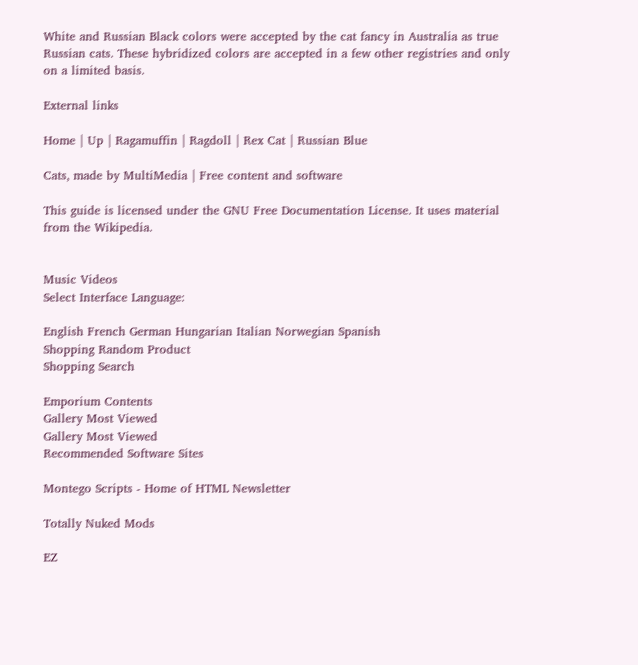White and Russian Black colors were accepted by the cat fancy in Australia as true Russian cats. These hybridized colors are accepted in a few other registries and only on a limited basis.

External links

Home | Up | Ragamuffin | Ragdoll | Rex Cat | Russian Blue

Cats, made by MultiMedia | Free content and software

This guide is licensed under the GNU Free Documentation License. It uses material from the Wikipedia.


Music Videos
Select Interface Language:

English French German Hungarian Italian Norwegian Spanish
Shopping Random Product
Shopping Search

Emporium Contents
Gallery Most Viewed
Gallery Most Viewed
Recommended Software Sites

Montego Scripts - Home of HTML Newsletter

Totally Nuked Mods

EZ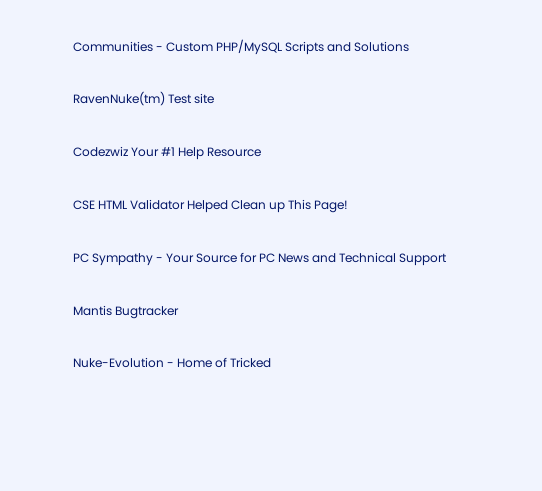Communities - Custom PHP/MySQL Scripts and Solutions

RavenNuke(tm) Test site

Codezwiz Your #1 Help Resource

CSE HTML Validator Helped Clean up This Page!

PC Sympathy - Your Source for PC News and Technical Support

Mantis Bugtracker

Nuke-Evolution - Home of Tricked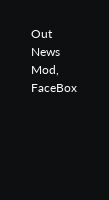Out News Mod, FaceBox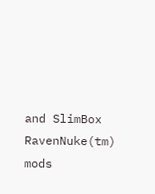and SlimBox RavenNuke(tm) mods